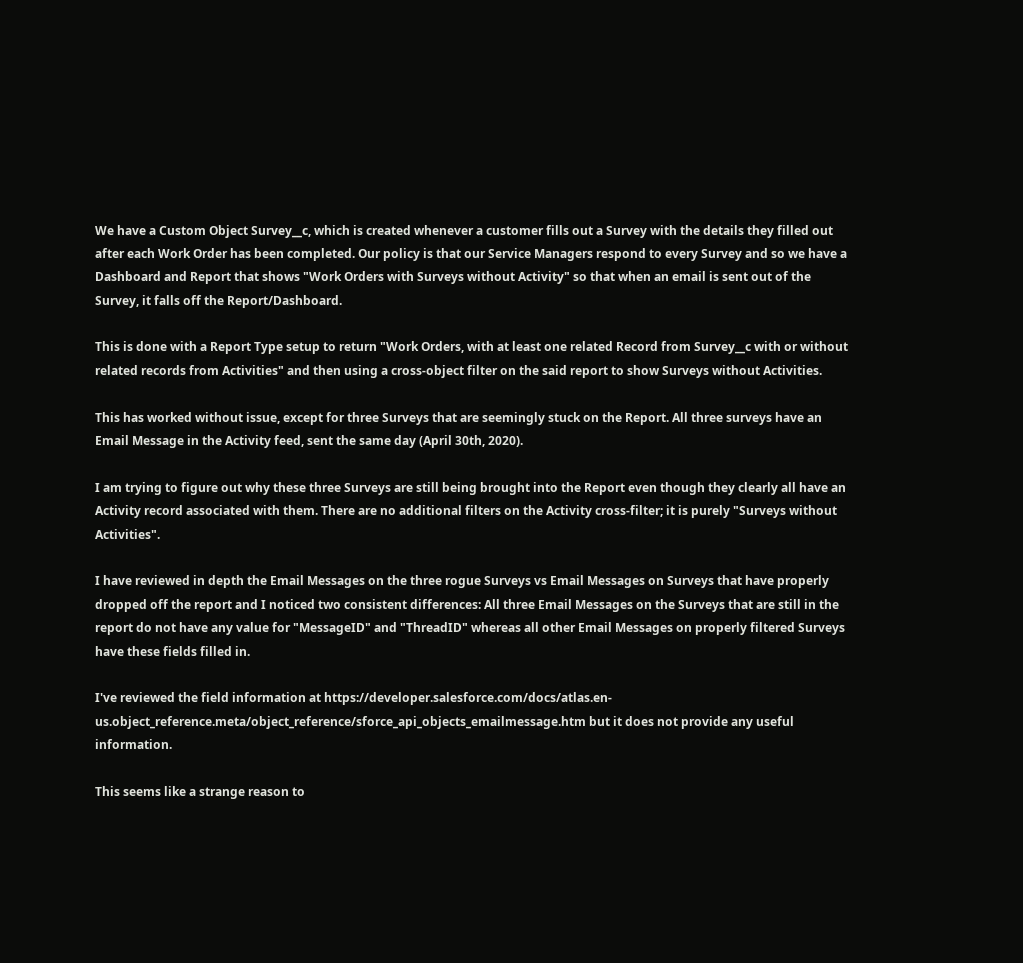We have a Custom Object Survey__c, which is created whenever a customer fills out a Survey with the details they filled out after each Work Order has been completed. Our policy is that our Service Managers respond to every Survey and so we have a Dashboard and Report that shows "Work Orders with Surveys without Activity" so that when an email is sent out of the Survey, it falls off the Report/Dashboard.

This is done with a Report Type setup to return "Work Orders, with at least one related Record from Survey__c with or without related records from Activities" and then using a cross-object filter on the said report to show Surveys without Activities.

This has worked without issue, except for three Surveys that are seemingly stuck on the Report. All three surveys have an Email Message in the Activity feed, sent the same day (April 30th, 2020).

I am trying to figure out why these three Surveys are still being brought into the Report even though they clearly all have an Activity record associated with them. There are no additional filters on the Activity cross-filter; it is purely "Surveys without Activities".

I have reviewed in depth the Email Messages on the three rogue Surveys vs Email Messages on Surveys that have properly dropped off the report and I noticed two consistent differences: All three Email Messages on the Surveys that are still in the report do not have any value for "MessageID" and "ThreadID" whereas all other Email Messages on properly filtered Surveys have these fields filled in.

I've reviewed the field information at https://developer.salesforce.com/docs/atlas.en-us.object_reference.meta/object_reference/sforce_api_objects_emailmessage.htm but it does not provide any useful information.

This seems like a strange reason to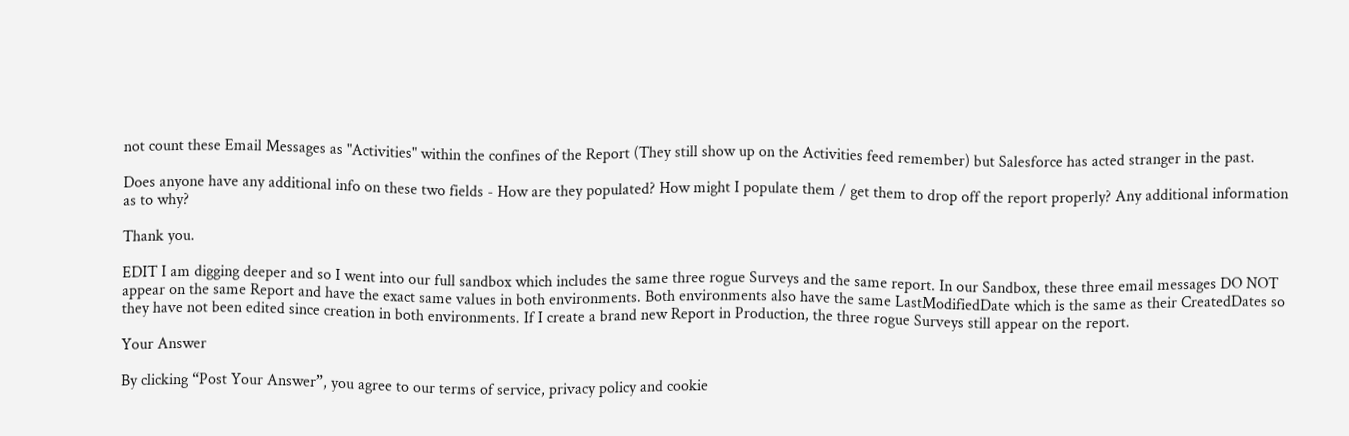not count these Email Messages as "Activities" within the confines of the Report (They still show up on the Activities feed remember) but Salesforce has acted stranger in the past.

Does anyone have any additional info on these two fields - How are they populated? How might I populate them / get them to drop off the report properly? Any additional information as to why?

Thank you.

EDIT I am digging deeper and so I went into our full sandbox which includes the same three rogue Surveys and the same report. In our Sandbox, these three email messages DO NOT appear on the same Report and have the exact same values in both environments. Both environments also have the same LastModifiedDate which is the same as their CreatedDates so they have not been edited since creation in both environments. If I create a brand new Report in Production, the three rogue Surveys still appear on the report.

Your Answer

By clicking “Post Your Answer”, you agree to our terms of service, privacy policy and cookie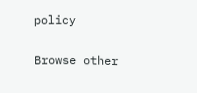policy

Browse other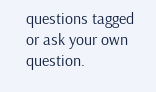questions tagged or ask your own question.